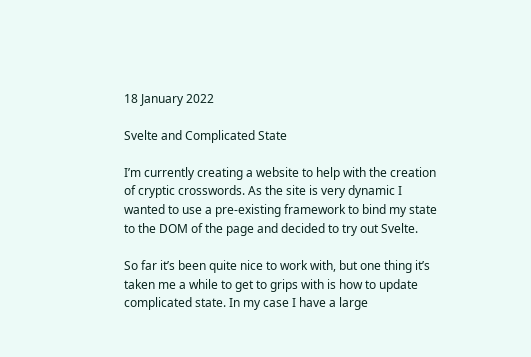18 January 2022

Svelte and Complicated State

I’m currently creating a website to help with the creation of cryptic crosswords. As the site is very dynamic I wanted to use a pre-existing framework to bind my state to the DOM of the page and decided to try out Svelte.

So far it’s been quite nice to work with, but one thing it’s taken me a while to get to grips with is how to update complicated state. In my case I have a large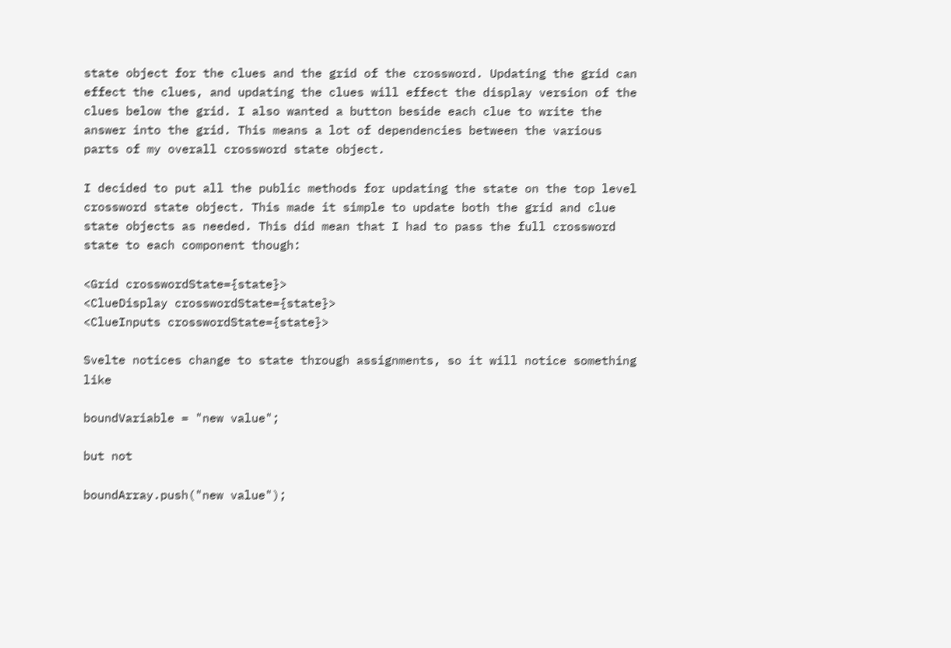state object for the clues and the grid of the crossword. Updating the grid can effect the clues, and updating the clues will effect the display version of the clues below the grid. I also wanted a button beside each clue to write the answer into the grid. This means a lot of dependencies between the various parts of my overall crossword state object.

I decided to put all the public methods for updating the state on the top level crossword state object. This made it simple to update both the grid and clue state objects as needed. This did mean that I had to pass the full crossword state to each component though:

<Grid crosswordState={state}>
<ClueDisplay crosswordState={state}>
<ClueInputs crosswordState={state}>

Svelte notices change to state through assignments, so it will notice something like

boundVariable = "new value";

but not

boundArray.push("new value");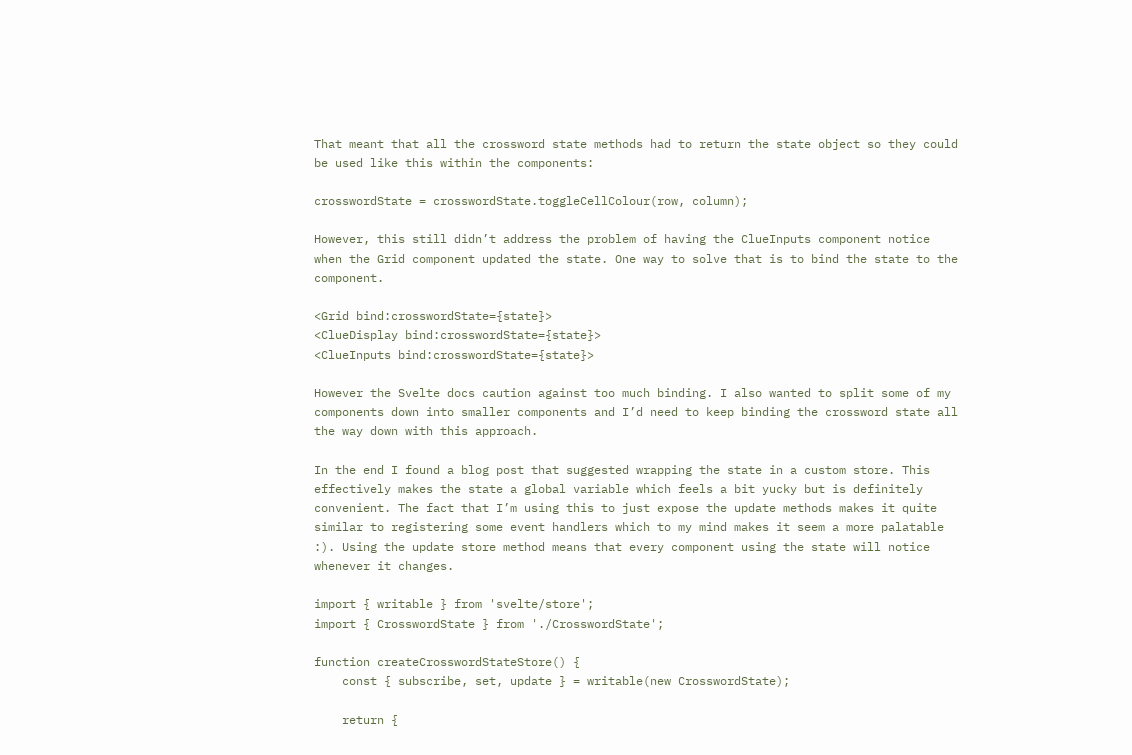That meant that all the crossword state methods had to return the state object so they could be used like this within the components:

crosswordState = crosswordState.toggleCellColour(row, column);

However, this still didn’t address the problem of having the ClueInputs component notice when the Grid component updated the state. One way to solve that is to bind the state to the component.

<Grid bind:crosswordState={state}>
<ClueDisplay bind:crosswordState={state}>
<ClueInputs bind:crosswordState={state}>

However the Svelte docs caution against too much binding. I also wanted to split some of my components down into smaller components and I’d need to keep binding the crossword state all the way down with this approach.

In the end I found a blog post that suggested wrapping the state in a custom store. This effectively makes the state a global variable which feels a bit yucky but is definitely convenient. The fact that I’m using this to just expose the update methods makes it quite similar to registering some event handlers which to my mind makes it seem a more palatable :). Using the update store method means that every component using the state will notice whenever it changes.

import { writable } from 'svelte/store';
import { CrosswordState } from './CrosswordState';

function createCrosswordStateStore() {
    const { subscribe, set, update } = writable(new CrosswordState);

    return {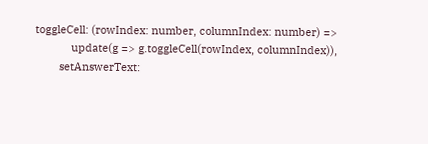toggleCell: (rowIndex: number, columnIndex: number) =>
            update(g => g.toggleCell(rowIndex, columnIndex)),
        setAnswerText: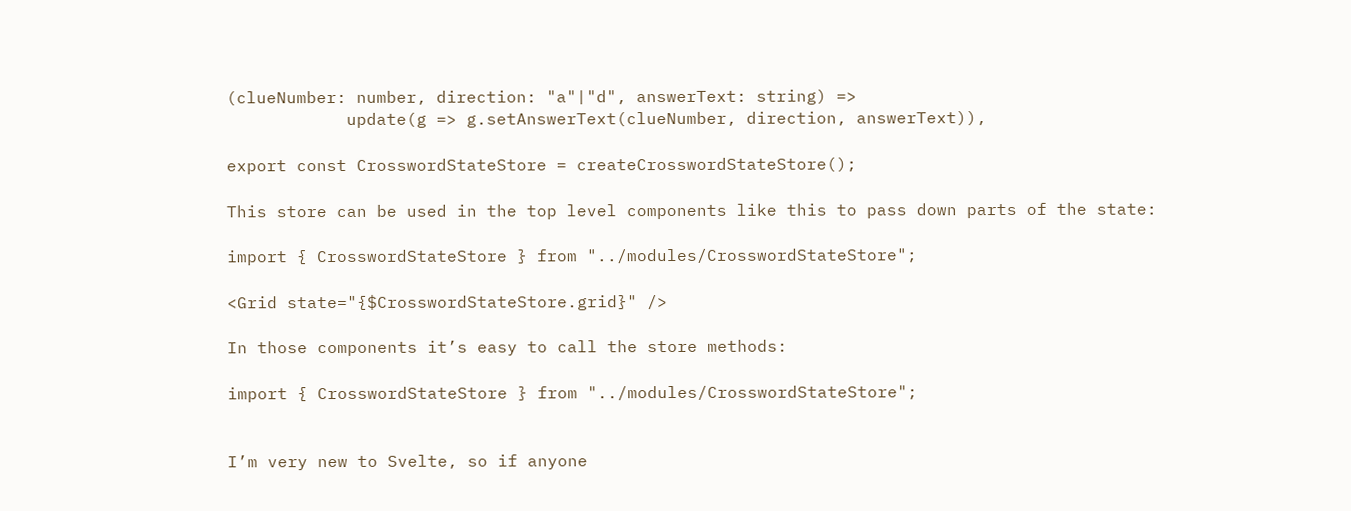(clueNumber: number, direction: "a"|"d", answerText: string) =>
            update(g => g.setAnswerText(clueNumber, direction, answerText)),

export const CrosswordStateStore = createCrosswordStateStore();

This store can be used in the top level components like this to pass down parts of the state:

import { CrosswordStateStore } from "../modules/CrosswordStateStore";

<Grid state="{$CrosswordStateStore.grid}" />

In those components it’s easy to call the store methods:

import { CrosswordStateStore } from "../modules/CrosswordStateStore";


I’m very new to Svelte, so if anyone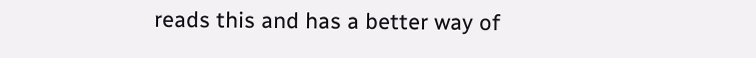reads this and has a better way of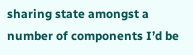sharing state amongst a number of components I’d be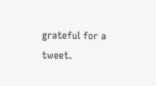grateful for a tweet.